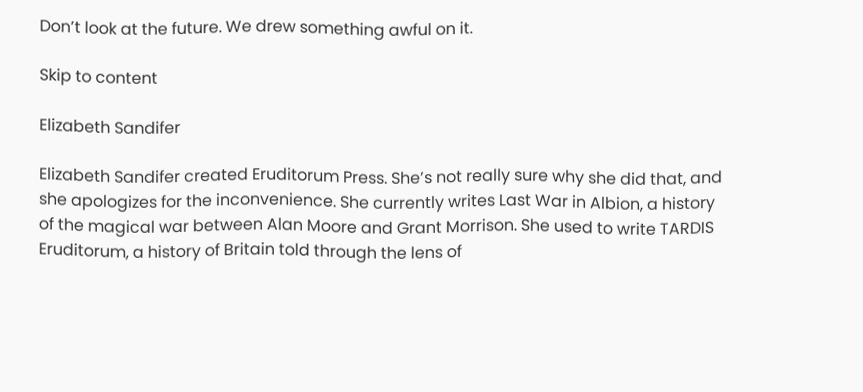Don’t look at the future. We drew something awful on it.

Skip to content

Elizabeth Sandifer

Elizabeth Sandifer created Eruditorum Press. She’s not really sure why she did that, and she apologizes for the inconvenience. She currently writes Last War in Albion, a history of the magical war between Alan Moore and Grant Morrison. She used to write TARDIS Eruditorum, a history of Britain told through the lens of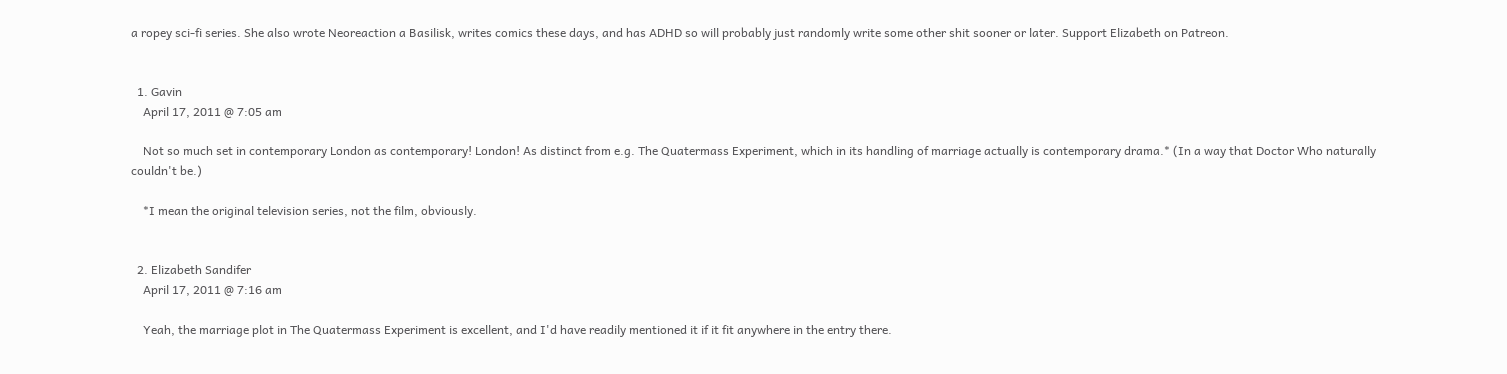a ropey sci-fi series. She also wrote Neoreaction a Basilisk, writes comics these days, and has ADHD so will probably just randomly write some other shit sooner or later. Support Elizabeth on Patreon.


  1. Gavin
    April 17, 2011 @ 7:05 am

    Not so much set in contemporary London as contemporary! London! As distinct from e.g. The Quatermass Experiment, which in its handling of marriage actually is contemporary drama.* (In a way that Doctor Who naturally couldn't be.)

    *I mean the original television series, not the film, obviously.


  2. Elizabeth Sandifer
    April 17, 2011 @ 7:16 am

    Yeah, the marriage plot in The Quatermass Experiment is excellent, and I'd have readily mentioned it if it fit anywhere in the entry there.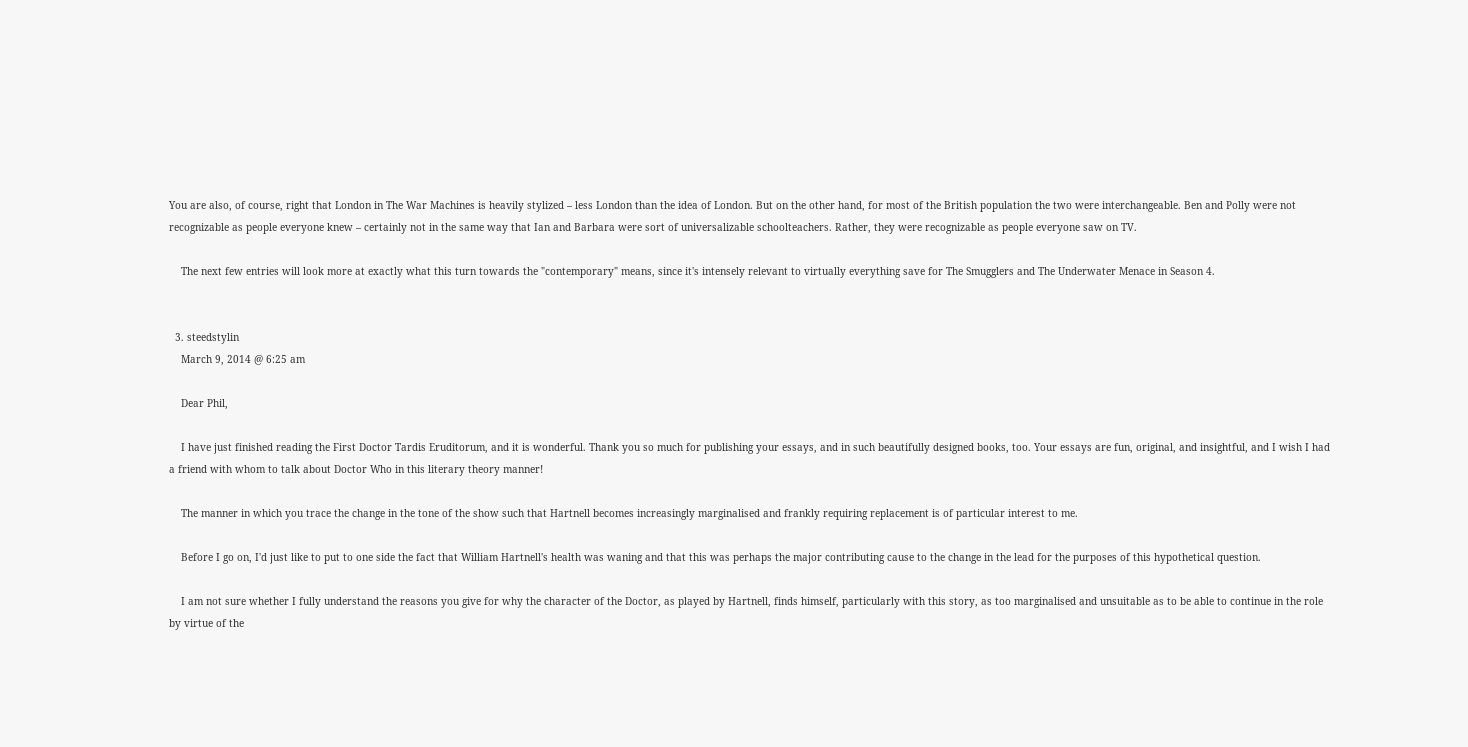You are also, of course, right that London in The War Machines is heavily stylized – less London than the idea of London. But on the other hand, for most of the British population the two were interchangeable. Ben and Polly were not recognizable as people everyone knew – certainly not in the same way that Ian and Barbara were sort of universalizable schoolteachers. Rather, they were recognizable as people everyone saw on TV.

    The next few entries will look more at exactly what this turn towards the "contemporary" means, since it's intensely relevant to virtually everything save for The Smugglers and The Underwater Menace in Season 4.


  3. steedstylin
    March 9, 2014 @ 6:25 am

    Dear Phil,

    I have just finished reading the First Doctor Tardis Eruditorum, and it is wonderful. Thank you so much for publishing your essays, and in such beautifully designed books, too. Your essays are fun, original, and insightful, and I wish I had a friend with whom to talk about Doctor Who in this literary theory manner!

    The manner in which you trace the change in the tone of the show such that Hartnell becomes increasingly marginalised and frankly requiring replacement is of particular interest to me.

    Before I go on, I'd just like to put to one side the fact that William Hartnell's health was waning and that this was perhaps the major contributing cause to the change in the lead for the purposes of this hypothetical question.

    I am not sure whether I fully understand the reasons you give for why the character of the Doctor, as played by Hartnell, finds himself, particularly with this story, as too marginalised and unsuitable as to be able to continue in the role by virtue of the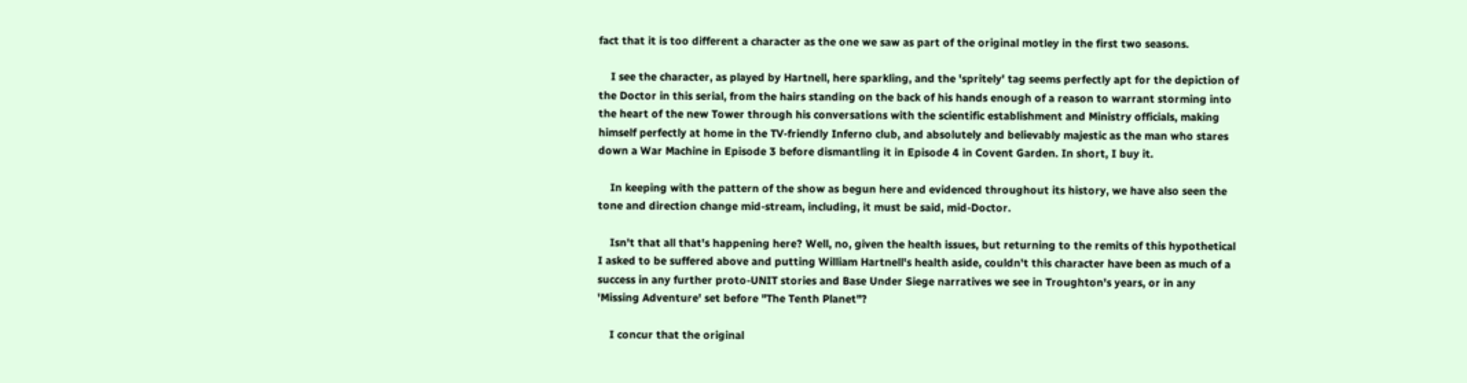fact that it is too different a character as the one we saw as part of the original motley in the first two seasons.

    I see the character, as played by Hartnell, here sparkling, and the 'spritely' tag seems perfectly apt for the depiction of the Doctor in this serial, from the hairs standing on the back of his hands enough of a reason to warrant storming into the heart of the new Tower through his conversations with the scientific establishment and Ministry officials, making himself perfectly at home in the TV-friendly Inferno club, and absolutely and believably majestic as the man who stares down a War Machine in Episode 3 before dismantling it in Episode 4 in Covent Garden. In short, I buy it.

    In keeping with the pattern of the show as begun here and evidenced throughout its history, we have also seen the tone and direction change mid-stream, including, it must be said, mid-Doctor.

    Isn't that all that's happening here? Well, no, given the health issues, but returning to the remits of this hypothetical I asked to be suffered above and putting William Hartnell's health aside, couldn't this character have been as much of a success in any further proto-UNIT stories and Base Under Siege narratives we see in Troughton's years, or in any 'Missing Adventure' set before "The Tenth Planet"?

    I concur that the original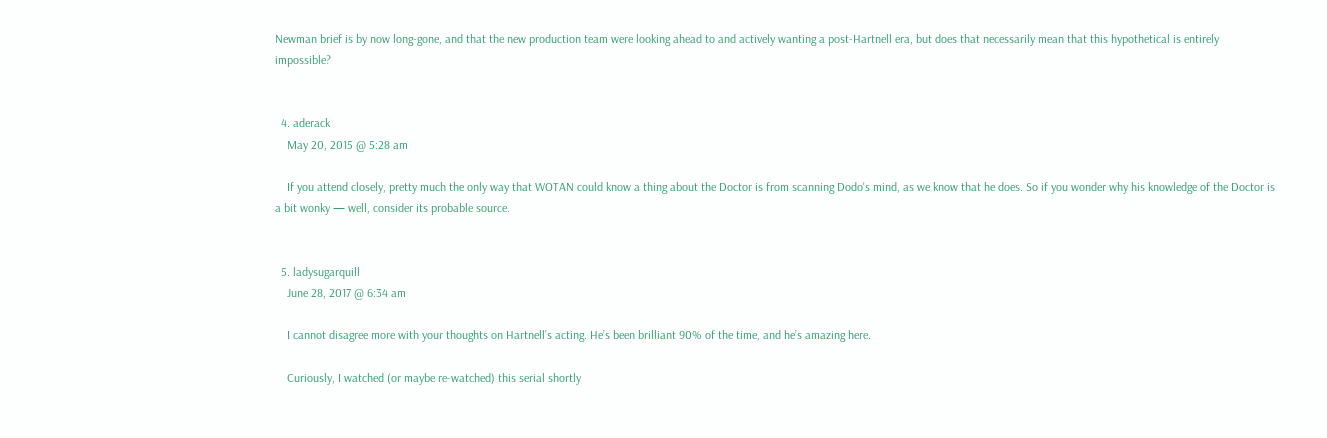Newman brief is by now long-gone, and that the new production team were looking ahead to and actively wanting a post-Hartnell era, but does that necessarily mean that this hypothetical is entirely impossible?


  4. aderack
    May 20, 2015 @ 5:28 am

    If you attend closely, pretty much the only way that WOTAN could know a thing about the Doctor is from scanning Dodo's mind, as we know that he does. So if you wonder why his knowledge of the Doctor is a bit wonky — well, consider its probable source.


  5. ladysugarquill
    June 28, 2017 @ 6:34 am

    I cannot disagree more with your thoughts on Hartnell’s acting. He’s been brilliant 90% of the time, and he’s amazing here.

    Curiously, I watched (or maybe re-watched) this serial shortly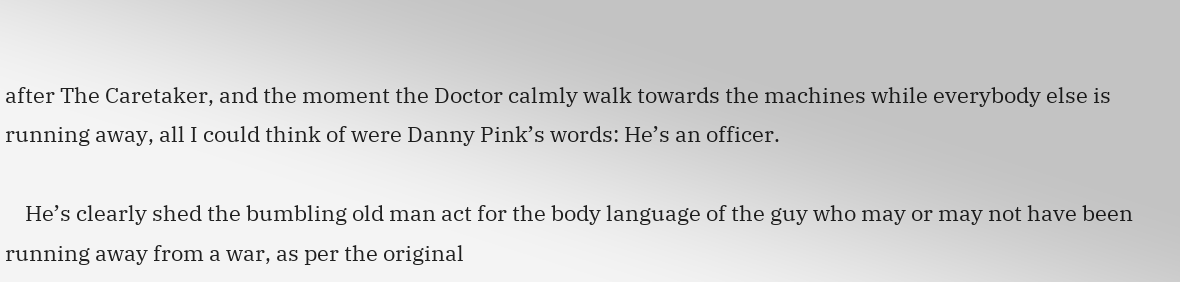after The Caretaker, and the moment the Doctor calmly walk towards the machines while everybody else is running away, all I could think of were Danny Pink’s words: He’s an officer.

    He’s clearly shed the bumbling old man act for the body language of the guy who may or may not have been running away from a war, as per the original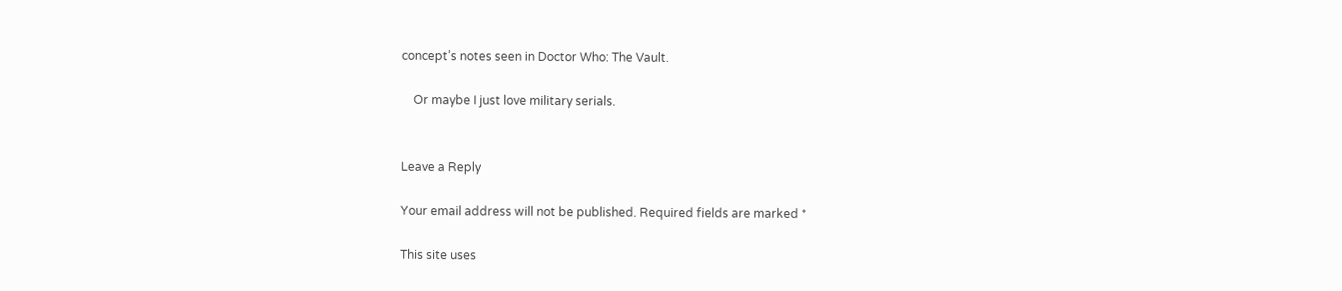concept’s notes seen in Doctor Who: The Vault.

    Or maybe I just love military serials.


Leave a Reply

Your email address will not be published. Required fields are marked *

This site uses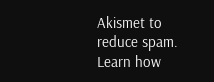Akismet to reduce spam. Learn how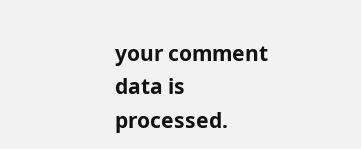your comment data is processed.